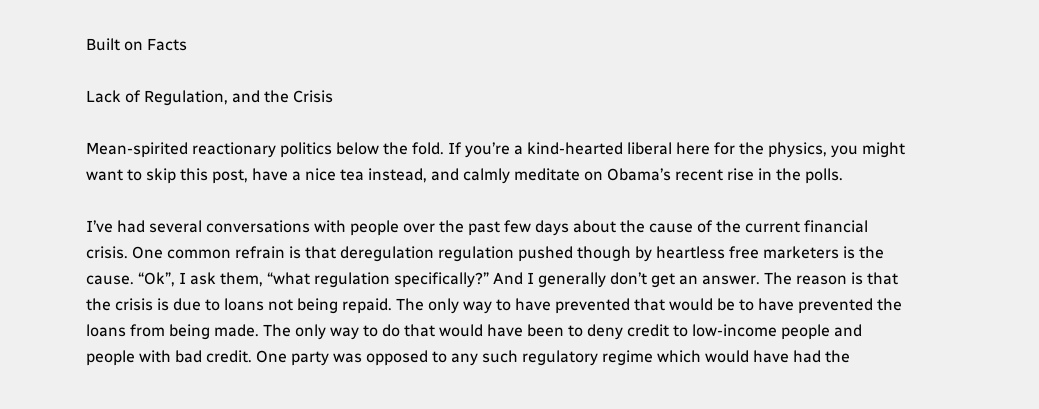Built on Facts

Lack of Regulation, and the Crisis

Mean-spirited reactionary politics below the fold. If you’re a kind-hearted liberal here for the physics, you might want to skip this post, have a nice tea instead, and calmly meditate on Obama’s recent rise in the polls.

I’ve had several conversations with people over the past few days about the cause of the current financial crisis. One common refrain is that deregulation regulation pushed though by heartless free marketers is the cause. “Ok”, I ask them, “what regulation specifically?” And I generally don’t get an answer. The reason is that the crisis is due to loans not being repaid. The only way to have prevented that would be to have prevented the loans from being made. The only way to do that would have been to deny credit to low-income people and people with bad credit. One party was opposed to any such regulatory regime which would have had the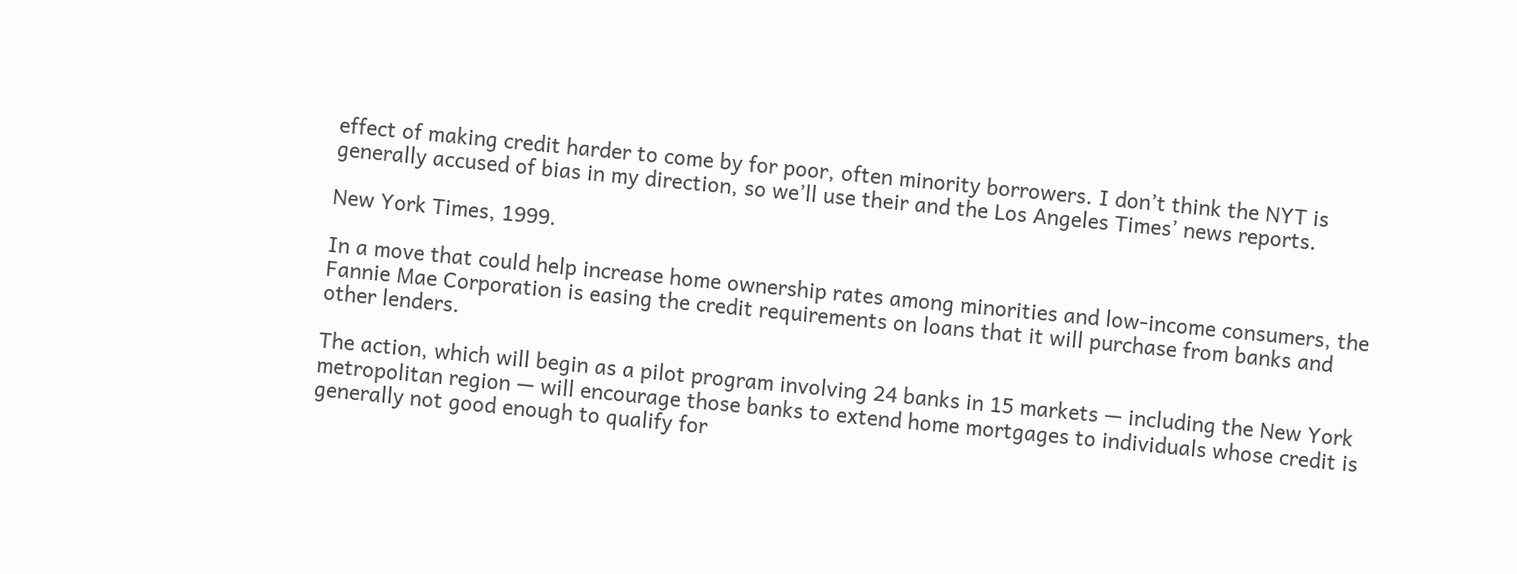effect of making credit harder to come by for poor, often minority borrowers. I don’t think the NYT is generally accused of bias in my direction, so we’ll use their and the Los Angeles Times’ news reports.

New York Times, 1999.

In a move that could help increase home ownership rates among minorities and low-income consumers, the Fannie Mae Corporation is easing the credit requirements on loans that it will purchase from banks and other lenders.

The action, which will begin as a pilot program involving 24 banks in 15 markets — including the New York metropolitan region — will encourage those banks to extend home mortgages to individuals whose credit is generally not good enough to qualify for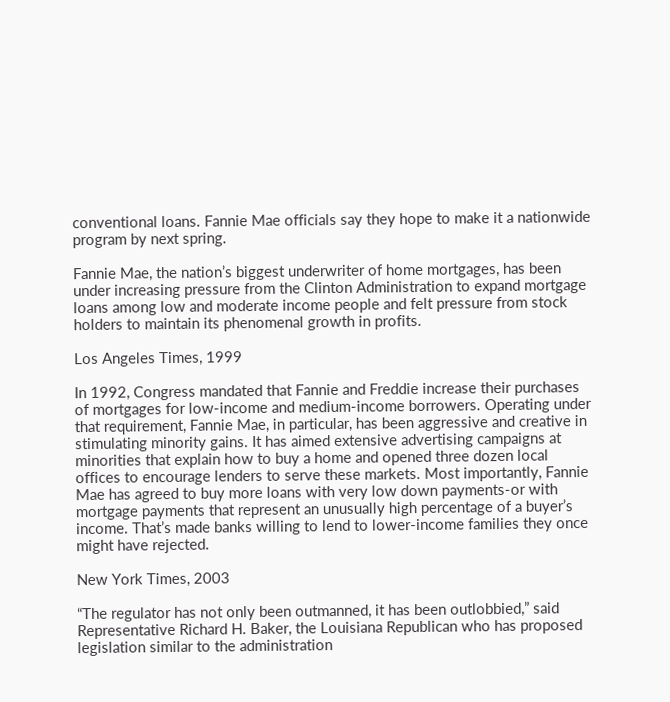conventional loans. Fannie Mae officials say they hope to make it a nationwide program by next spring.

Fannie Mae, the nation’s biggest underwriter of home mortgages, has been under increasing pressure from the Clinton Administration to expand mortgage loans among low and moderate income people and felt pressure from stock holders to maintain its phenomenal growth in profits.

Los Angeles Times, 1999

In 1992, Congress mandated that Fannie and Freddie increase their purchases of mortgages for low-income and medium-income borrowers. Operating under that requirement, Fannie Mae, in particular, has been aggressive and creative in stimulating minority gains. It has aimed extensive advertising campaigns at minorities that explain how to buy a home and opened three dozen local offices to encourage lenders to serve these markets. Most importantly, Fannie Mae has agreed to buy more loans with very low down payments-or with mortgage payments that represent an unusually high percentage of a buyer’s income. That’s made banks willing to lend to lower-income families they once might have rejected.

New York Times, 2003

“The regulator has not only been outmanned, it has been outlobbied,” said Representative Richard H. Baker, the Louisiana Republican who has proposed legislation similar to the administration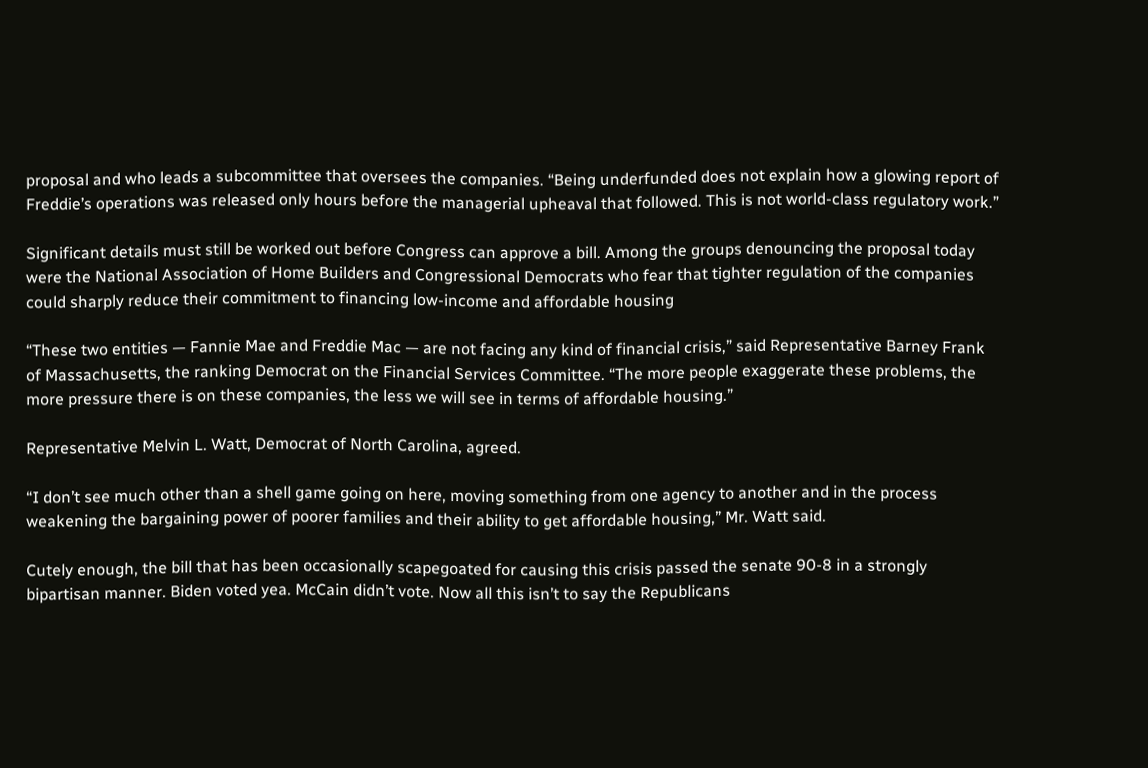proposal and who leads a subcommittee that oversees the companies. “Being underfunded does not explain how a glowing report of Freddie’s operations was released only hours before the managerial upheaval that followed. This is not world-class regulatory work.”

Significant details must still be worked out before Congress can approve a bill. Among the groups denouncing the proposal today were the National Association of Home Builders and Congressional Democrats who fear that tighter regulation of the companies could sharply reduce their commitment to financing low-income and affordable housing

“These two entities — Fannie Mae and Freddie Mac — are not facing any kind of financial crisis,” said Representative Barney Frank of Massachusetts, the ranking Democrat on the Financial Services Committee. “The more people exaggerate these problems, the more pressure there is on these companies, the less we will see in terms of affordable housing.”

Representative Melvin L. Watt, Democrat of North Carolina, agreed.

“I don’t see much other than a shell game going on here, moving something from one agency to another and in the process weakening the bargaining power of poorer families and their ability to get affordable housing,” Mr. Watt said.

Cutely enough, the bill that has been occasionally scapegoated for causing this crisis passed the senate 90-8 in a strongly bipartisan manner. Biden voted yea. McCain didn’t vote. Now all this isn’t to say the Republicans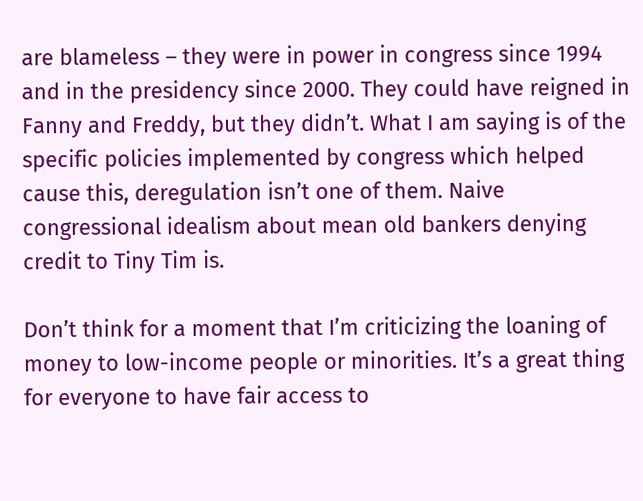are blameless – they were in power in congress since 1994 and in the presidency since 2000. They could have reigned in Fanny and Freddy, but they didn’t. What I am saying is of the specific policies implemented by congress which helped cause this, deregulation isn’t one of them. Naive congressional idealism about mean old bankers denying credit to Tiny Tim is.

Don’t think for a moment that I’m criticizing the loaning of money to low-income people or minorities. It’s a great thing for everyone to have fair access to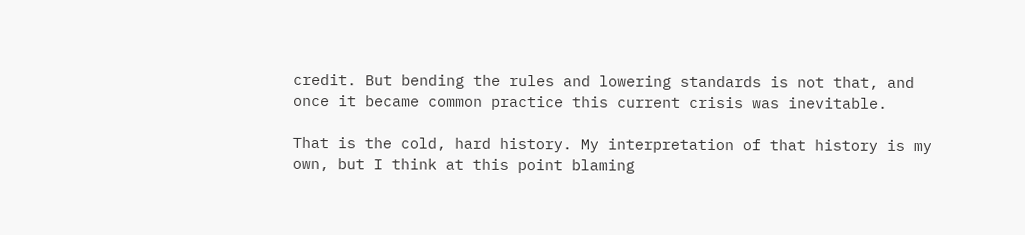credit. But bending the rules and lowering standards is not that, and once it became common practice this current crisis was inevitable.

That is the cold, hard history. My interpretation of that history is my own, but I think at this point blaming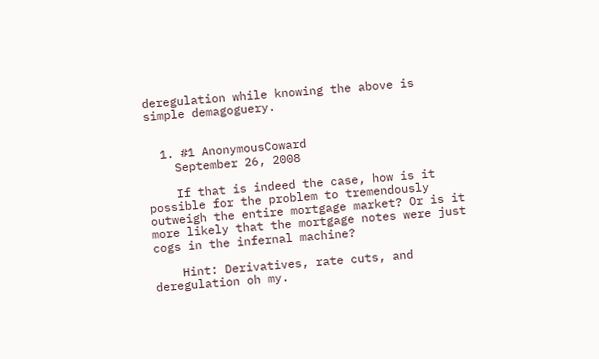deregulation while knowing the above is simple demagoguery.


  1. #1 AnonymousCoward
    September 26, 2008

    If that is indeed the case, how is it possible for the problem to tremendously outweigh the entire mortgage market? Or is it more likely that the mortgage notes were just cogs in the infernal machine?

    Hint: Derivatives, rate cuts, and deregulation oh my.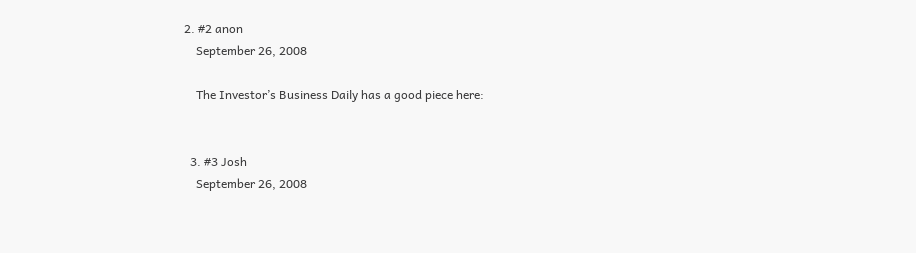2. #2 anon
    September 26, 2008

    The Investor’s Business Daily has a good piece here:


  3. #3 Josh
    September 26, 2008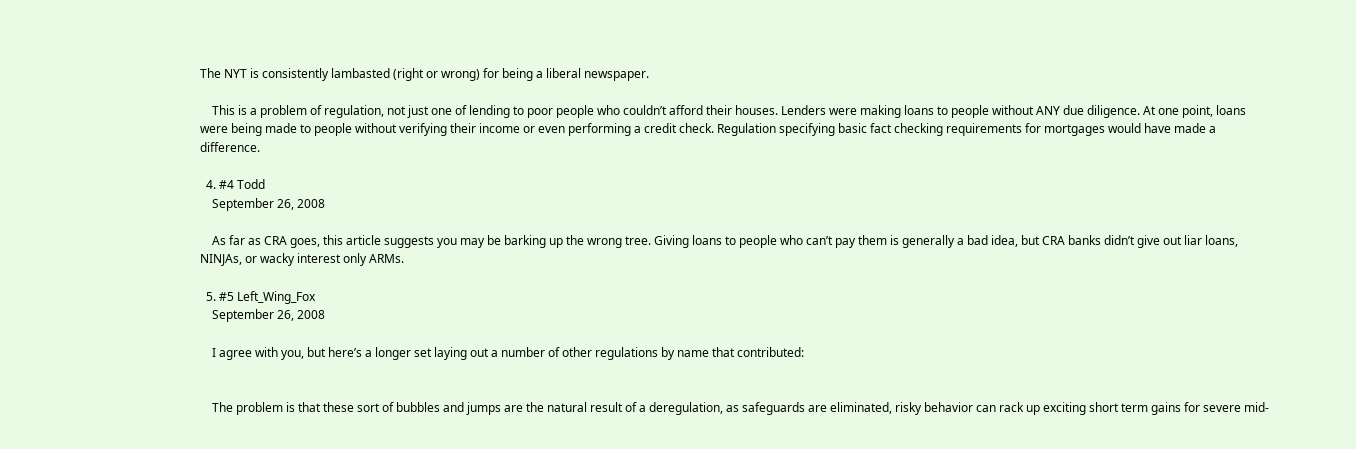The NYT is consistently lambasted (right or wrong) for being a liberal newspaper.

    This is a problem of regulation, not just one of lending to poor people who couldn’t afford their houses. Lenders were making loans to people without ANY due diligence. At one point, loans were being made to people without verifying their income or even performing a credit check. Regulation specifying basic fact checking requirements for mortgages would have made a difference.

  4. #4 Todd
    September 26, 2008

    As far as CRA goes, this article suggests you may be barking up the wrong tree. Giving loans to people who can’t pay them is generally a bad idea, but CRA banks didn’t give out liar loans, NINJAs, or wacky interest only ARMs.

  5. #5 Left_Wing_Fox
    September 26, 2008

    I agree with you, but here’s a longer set laying out a number of other regulations by name that contributed:


    The problem is that these sort of bubbles and jumps are the natural result of a deregulation, as safeguards are eliminated, risky behavior can rack up exciting short term gains for severe mid-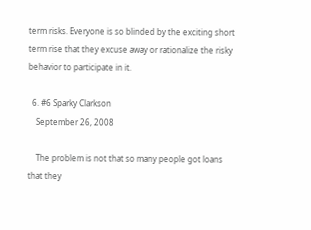term risks. Everyone is so blinded by the exciting short term rise that they excuse away or rationalize the risky behavior to participate in it.

  6. #6 Sparky Clarkson
    September 26, 2008

    The problem is not that so many people got loans that they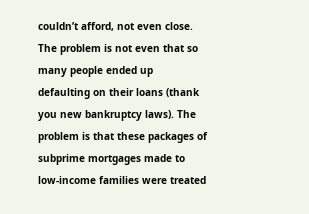couldn’t afford, not even close. The problem is not even that so many people ended up defaulting on their loans (thank you new bankruptcy laws). The problem is that these packages of subprime mortgages made to low-income families were treated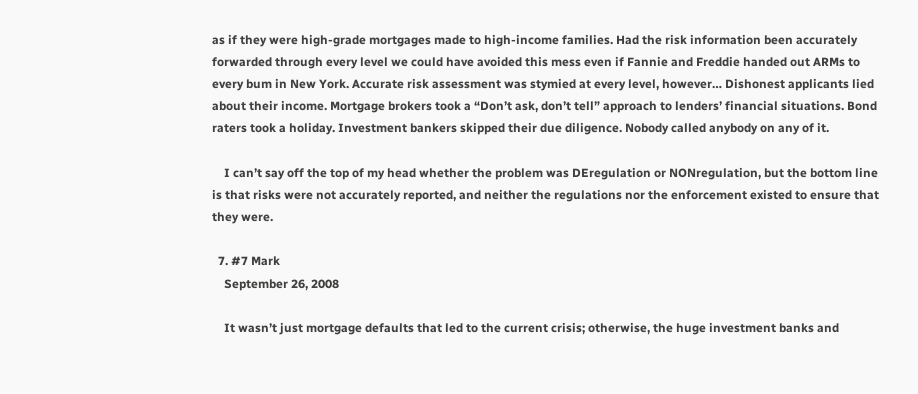as if they were high-grade mortgages made to high-income families. Had the risk information been accurately forwarded through every level we could have avoided this mess even if Fannie and Freddie handed out ARMs to every bum in New York. Accurate risk assessment was stymied at every level, however… Dishonest applicants lied about their income. Mortgage brokers took a “Don’t ask, don’t tell” approach to lenders’ financial situations. Bond raters took a holiday. Investment bankers skipped their due diligence. Nobody called anybody on any of it.

    I can’t say off the top of my head whether the problem was DEregulation or NONregulation, but the bottom line is that risks were not accurately reported, and neither the regulations nor the enforcement existed to ensure that they were.

  7. #7 Mark
    September 26, 2008

    It wasn’t just mortgage defaults that led to the current crisis; otherwise, the huge investment banks and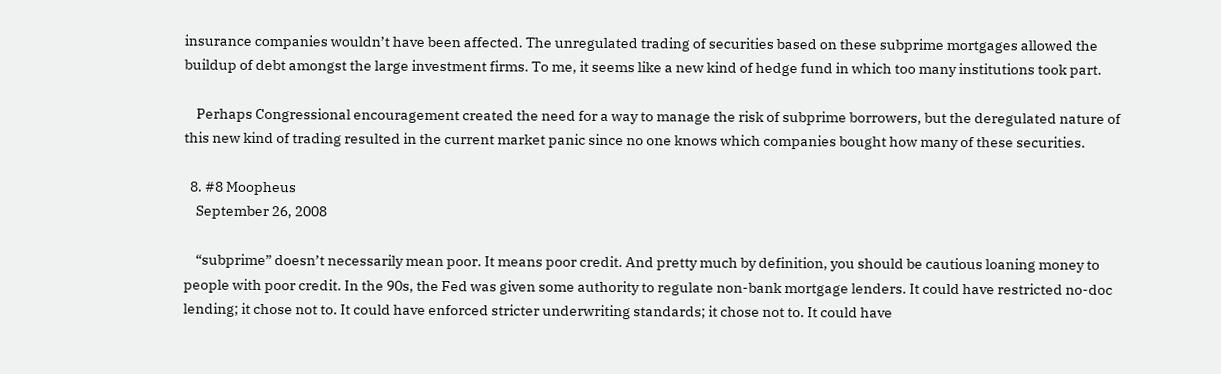insurance companies wouldn’t have been affected. The unregulated trading of securities based on these subprime mortgages allowed the buildup of debt amongst the large investment firms. To me, it seems like a new kind of hedge fund in which too many institutions took part.

    Perhaps Congressional encouragement created the need for a way to manage the risk of subprime borrowers, but the deregulated nature of this new kind of trading resulted in the current market panic since no one knows which companies bought how many of these securities.

  8. #8 Moopheus
    September 26, 2008

    “subprime” doesn’t necessarily mean poor. It means poor credit. And pretty much by definition, you should be cautious loaning money to people with poor credit. In the 90s, the Fed was given some authority to regulate non-bank mortgage lenders. It could have restricted no-doc lending; it chose not to. It could have enforced stricter underwriting standards; it chose not to. It could have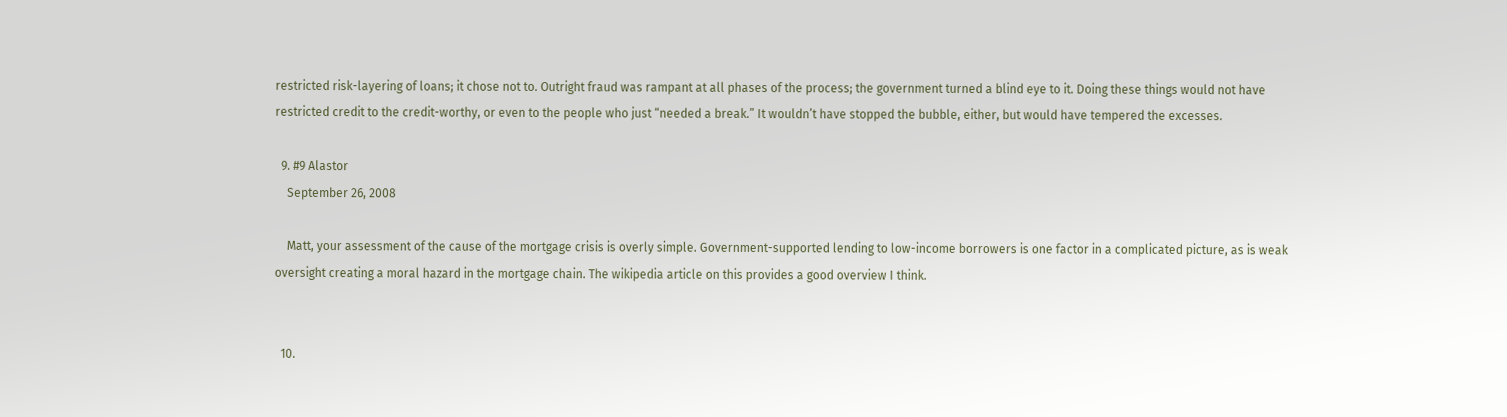restricted risk-layering of loans; it chose not to. Outright fraud was rampant at all phases of the process; the government turned a blind eye to it. Doing these things would not have restricted credit to the credit-worthy, or even to the people who just “needed a break.” It wouldn’t have stopped the bubble, either, but would have tempered the excesses.

  9. #9 Alastor
    September 26, 2008

    Matt, your assessment of the cause of the mortgage crisis is overly simple. Government-supported lending to low-income borrowers is one factor in a complicated picture, as is weak oversight creating a moral hazard in the mortgage chain. The wikipedia article on this provides a good overview I think.


  10.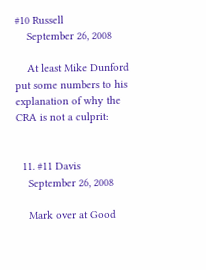#10 Russell
    September 26, 2008

    At least Mike Dunford put some numbers to his explanation of why the CRA is not a culprit:


  11. #11 Davis
    September 26, 2008

    Mark over at Good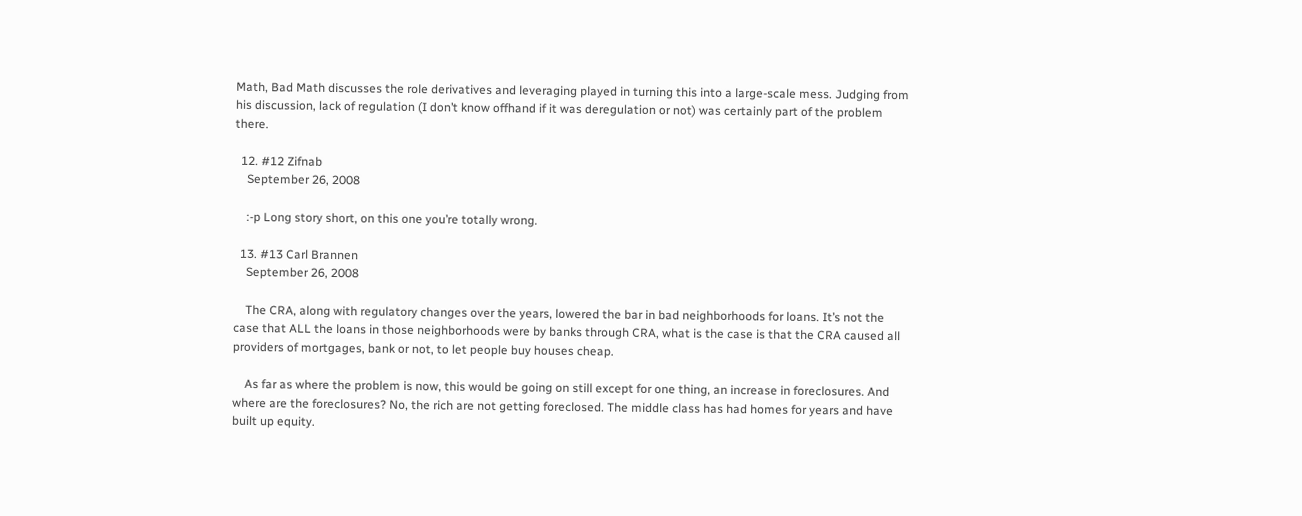Math, Bad Math discusses the role derivatives and leveraging played in turning this into a large-scale mess. Judging from his discussion, lack of regulation (I don’t know offhand if it was deregulation or not) was certainly part of the problem there.

  12. #12 Zifnab
    September 26, 2008

    :-p Long story short, on this one you’re totally wrong.

  13. #13 Carl Brannen
    September 26, 2008

    The CRA, along with regulatory changes over the years, lowered the bar in bad neighborhoods for loans. It’s not the case that ALL the loans in those neighborhoods were by banks through CRA, what is the case is that the CRA caused all providers of mortgages, bank or not, to let people buy houses cheap.

    As far as where the problem is now, this would be going on still except for one thing, an increase in foreclosures. And where are the foreclosures? No, the rich are not getting foreclosed. The middle class has had homes for years and have built up equity.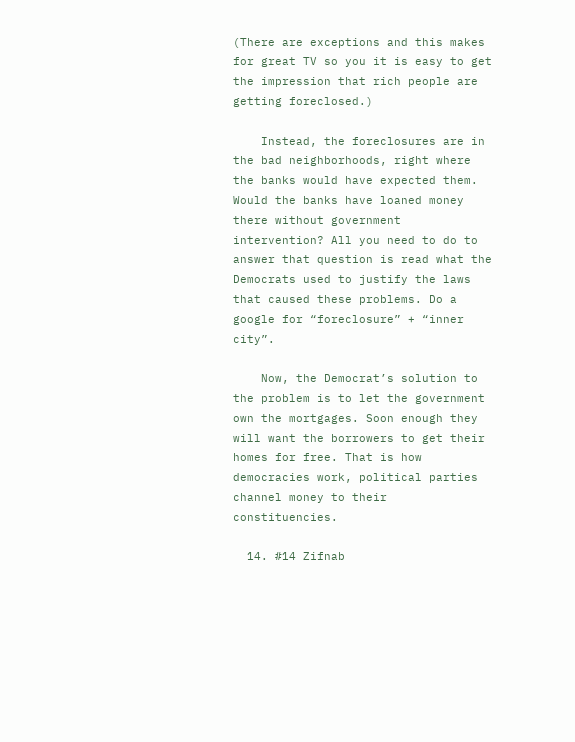(There are exceptions and this makes for great TV so you it is easy to get the impression that rich people are getting foreclosed.)

    Instead, the foreclosures are in the bad neighborhoods, right where the banks would have expected them. Would the banks have loaned money there without government intervention? All you need to do to answer that question is read what the Democrats used to justify the laws that caused these problems. Do a google for “foreclosure” + “inner city”.

    Now, the Democrat’s solution to the problem is to let the government own the mortgages. Soon enough they will want the borrowers to get their homes for free. That is how democracies work, political parties channel money to their constituencies.

  14. #14 Zifnab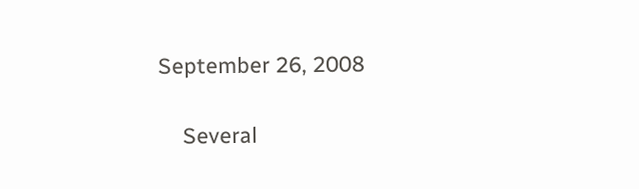September 26, 2008

    Several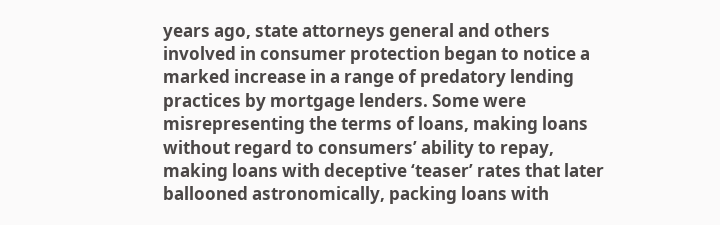years ago, state attorneys general and others involved in consumer protection began to notice a marked increase in a range of predatory lending practices by mortgage lenders. Some were misrepresenting the terms of loans, making loans without regard to consumers’ ability to repay, making loans with deceptive ‘teaser’ rates that later ballooned astronomically, packing loans with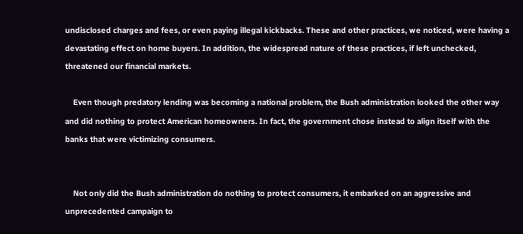undisclosed charges and fees, or even paying illegal kickbacks. These and other practices, we noticed, were having a devastating effect on home buyers. In addition, the widespread nature of these practices, if left unchecked, threatened our financial markets.

    Even though predatory lending was becoming a national problem, the Bush administration looked the other way and did nothing to protect American homeowners. In fact, the government chose instead to align itself with the banks that were victimizing consumers.


    Not only did the Bush administration do nothing to protect consumers, it embarked on an aggressive and unprecedented campaign to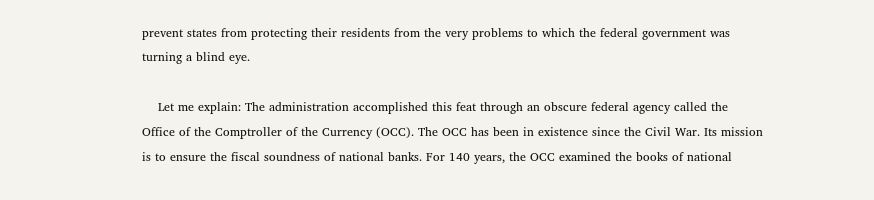prevent states from protecting their residents from the very problems to which the federal government was turning a blind eye.

    Let me explain: The administration accomplished this feat through an obscure federal agency called the Office of the Comptroller of the Currency (OCC). The OCC has been in existence since the Civil War. Its mission is to ensure the fiscal soundness of national banks. For 140 years, the OCC examined the books of national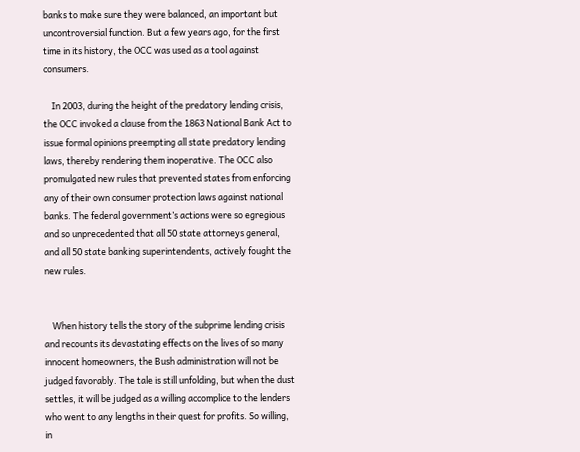banks to make sure they were balanced, an important but uncontroversial function. But a few years ago, for the first time in its history, the OCC was used as a tool against consumers.

    In 2003, during the height of the predatory lending crisis, the OCC invoked a clause from the 1863 National Bank Act to issue formal opinions preempting all state predatory lending laws, thereby rendering them inoperative. The OCC also promulgated new rules that prevented states from enforcing any of their own consumer protection laws against national banks. The federal government’s actions were so egregious and so unprecedented that all 50 state attorneys general, and all 50 state banking superintendents, actively fought the new rules.


    When history tells the story of the subprime lending crisis and recounts its devastating effects on the lives of so many innocent homeowners, the Bush administration will not be judged favorably. The tale is still unfolding, but when the dust settles, it will be judged as a willing accomplice to the lenders who went to any lengths in their quest for profits. So willing, in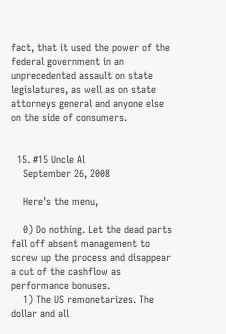fact, that it used the power of the federal government in an unprecedented assault on state legislatures, as well as on state attorneys general and anyone else on the side of consumers.


  15. #15 Uncle Al
    September 26, 2008

    Here’s the menu,

    0) Do nothing. Let the dead parts fall off absent management to screw up the process and disappear a cut of the cashflow as performance bonuses.
    1) The US remonetarizes. The dollar and all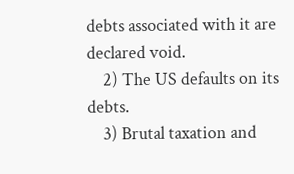debts associated with it are declared void.
    2) The US defaults on its debts.
    3) Brutal taxation and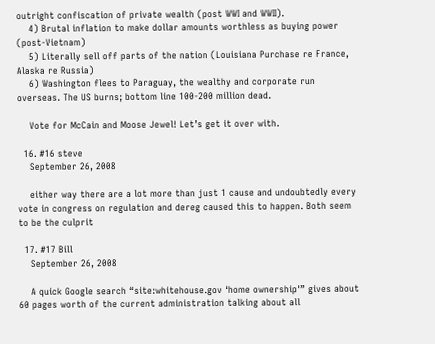outright confiscation of private wealth (post WWI and WWII).
    4) Brutal inflation to make dollar amounts worthless as buying power (post-Vietnam)
    5) Literally sell off parts of the nation (Louisiana Purchase re France, Alaska re Russia)
    6) Washington flees to Paraguay, the wealthy and corporate run overseas. The US burns; bottom line 100-200 million dead.

    Vote for McCain and Moose Jewel! Let’s get it over with.

  16. #16 steve
    September 26, 2008

    either way there are a lot more than just 1 cause and undoubtedly every vote in congress on regulation and dereg caused this to happen. Both seem to be the culprit

  17. #17 Bill
    September 26, 2008

    A quick Google search “site:whitehouse.gov ‘home ownership'” gives about 60 pages worth of the current administration talking about all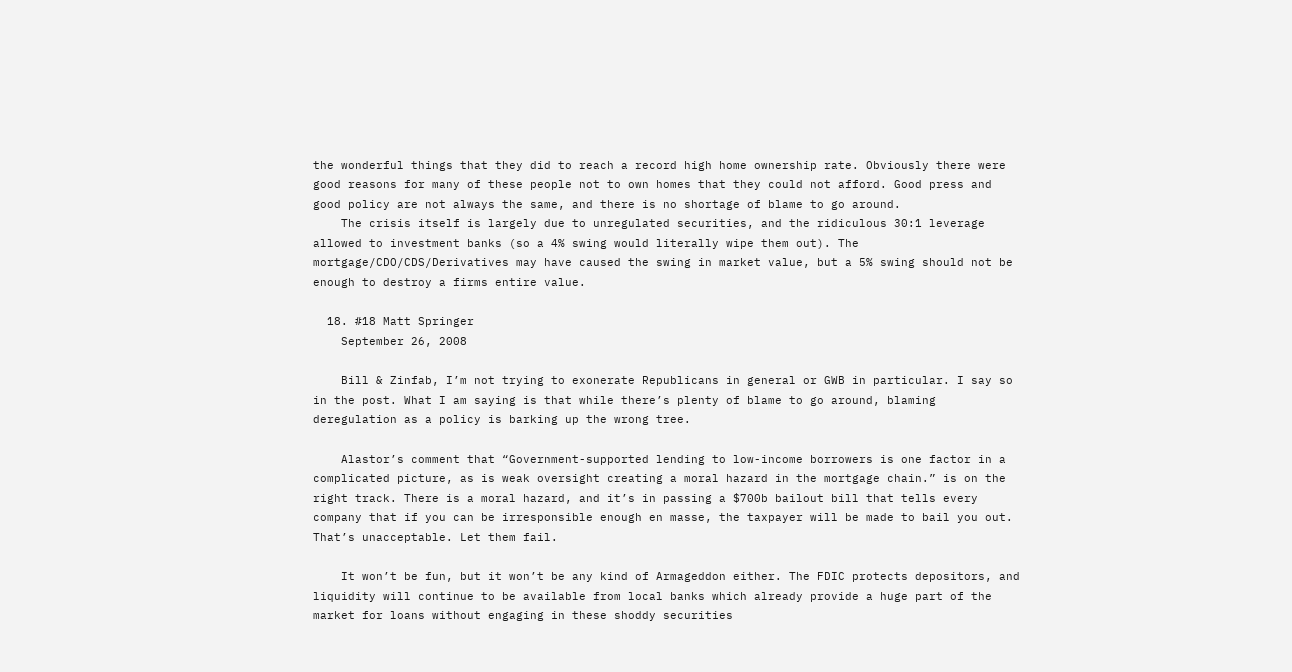the wonderful things that they did to reach a record high home ownership rate. Obviously there were good reasons for many of these people not to own homes that they could not afford. Good press and good policy are not always the same, and there is no shortage of blame to go around.
    The crisis itself is largely due to unregulated securities, and the ridiculous 30:1 leverage allowed to investment banks (so a 4% swing would literally wipe them out). The mortgage/CDO/CDS/Derivatives may have caused the swing in market value, but a 5% swing should not be enough to destroy a firms entire value.

  18. #18 Matt Springer
    September 26, 2008

    Bill & Zinfab, I’m not trying to exonerate Republicans in general or GWB in particular. I say so in the post. What I am saying is that while there’s plenty of blame to go around, blaming deregulation as a policy is barking up the wrong tree.

    Alastor’s comment that “Government-supported lending to low-income borrowers is one factor in a complicated picture, as is weak oversight creating a moral hazard in the mortgage chain.” is on the right track. There is a moral hazard, and it’s in passing a $700b bailout bill that tells every company that if you can be irresponsible enough en masse, the taxpayer will be made to bail you out. That’s unacceptable. Let them fail.

    It won’t be fun, but it won’t be any kind of Armageddon either. The FDIC protects depositors, and liquidity will continue to be available from local banks which already provide a huge part of the market for loans without engaging in these shoddy securities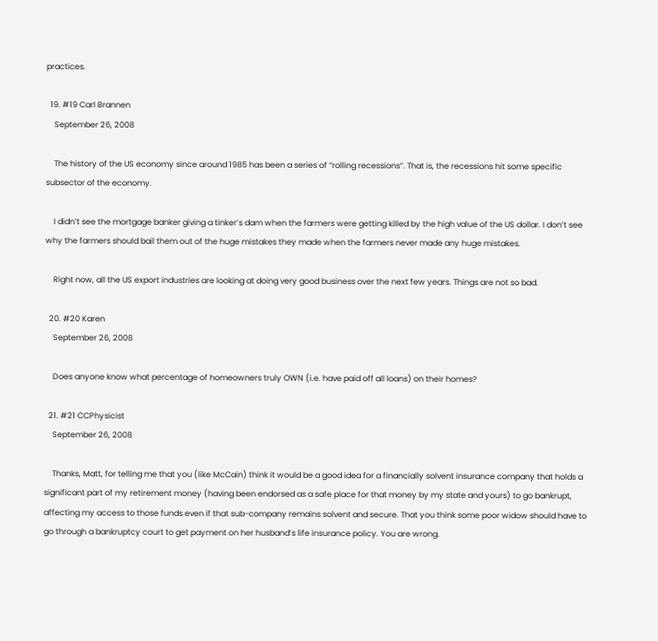practices.

  19. #19 Carl Brannen
    September 26, 2008

    The history of the US economy since around 1985 has been a series of “rolling recessions”. That is, the recessions hit some specific subsector of the economy.

    I didn’t see the mortgage banker giving a tinker’s dam when the farmers were getting killed by the high value of the US dollar. I don’t see why the farmers should bail them out of the huge mistakes they made when the farmers never made any huge mistakes.

    Right now, all the US export industries are looking at doing very good business over the next few years. Things are not so bad.

  20. #20 Karen
    September 26, 2008

    Does anyone know what percentage of homeowners truly OWN (i.e. have paid off all loans) on their homes?

  21. #21 CCPhysicist
    September 26, 2008

    Thanks, Matt, for telling me that you (like McCain) think it would be a good idea for a financially solvent insurance company that holds a significant part of my retirement money (having been endorsed as a safe place for that money by my state and yours) to go bankrupt, affecting my access to those funds even if that sub-company remains solvent and secure. That you think some poor widow should have to go through a bankruptcy court to get payment on her husband’s life insurance policy. You are wrong.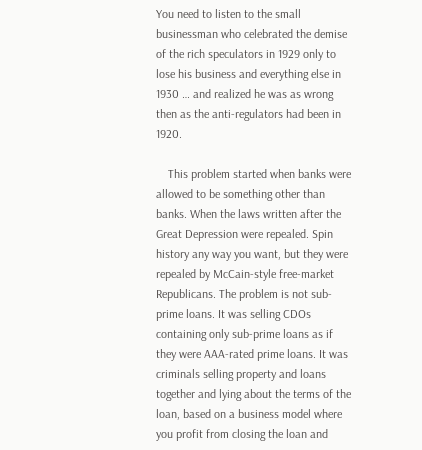You need to listen to the small businessman who celebrated the demise of the rich speculators in 1929 only to lose his business and everything else in 1930 … and realized he was as wrong then as the anti-regulators had been in 1920.

    This problem started when banks were allowed to be something other than banks. When the laws written after the Great Depression were repealed. Spin history any way you want, but they were repealed by McCain-style free-market Republicans. The problem is not sub-prime loans. It was selling CDOs containing only sub-prime loans as if they were AAA-rated prime loans. It was criminals selling property and loans together and lying about the terms of the loan, based on a business model where you profit from closing the loan and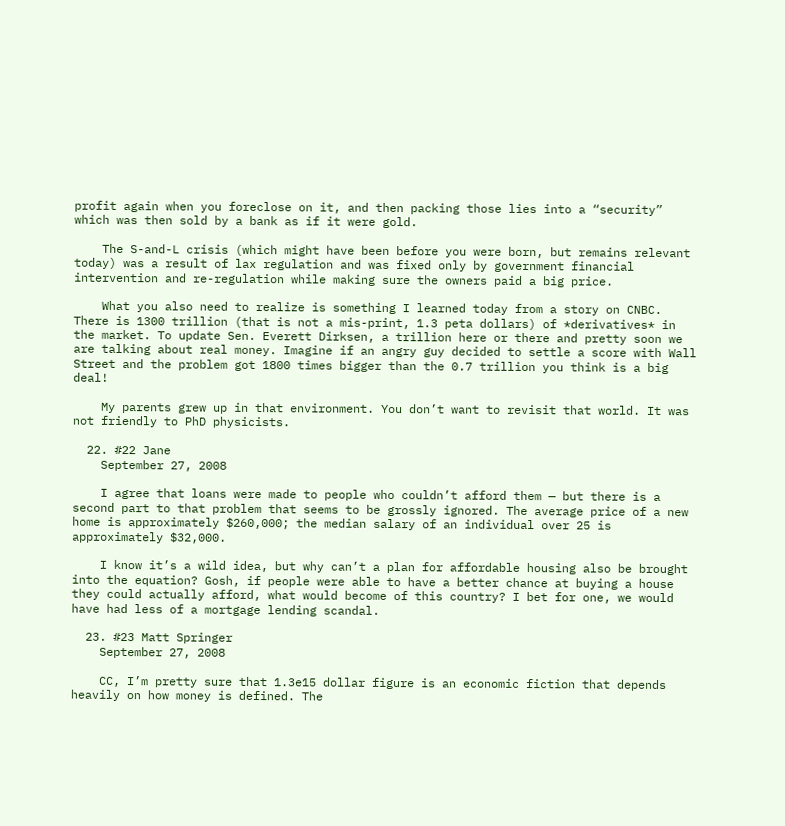profit again when you foreclose on it, and then packing those lies into a “security” which was then sold by a bank as if it were gold.

    The S-and-L crisis (which might have been before you were born, but remains relevant today) was a result of lax regulation and was fixed only by government financial intervention and re-regulation while making sure the owners paid a big price.

    What you also need to realize is something I learned today from a story on CNBC. There is 1300 trillion (that is not a mis-print, 1.3 peta dollars) of *derivatives* in the market. To update Sen. Everett Dirksen, a trillion here or there and pretty soon we are talking about real money. Imagine if an angry guy decided to settle a score with Wall Street and the problem got 1800 times bigger than the 0.7 trillion you think is a big deal!

    My parents grew up in that environment. You don’t want to revisit that world. It was not friendly to PhD physicists.

  22. #22 Jane
    September 27, 2008

    I agree that loans were made to people who couldn’t afford them — but there is a second part to that problem that seems to be grossly ignored. The average price of a new home is approximately $260,000; the median salary of an individual over 25 is approximately $32,000.

    I know it’s a wild idea, but why can’t a plan for affordable housing also be brought into the equation? Gosh, if people were able to have a better chance at buying a house they could actually afford, what would become of this country? I bet for one, we would have had less of a mortgage lending scandal.

  23. #23 Matt Springer
    September 27, 2008

    CC, I’m pretty sure that 1.3e15 dollar figure is an economic fiction that depends heavily on how money is defined. The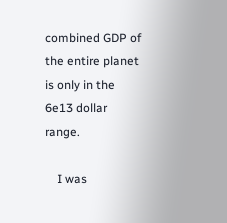combined GDP of the entire planet is only in the 6e13 dollar range.

    I was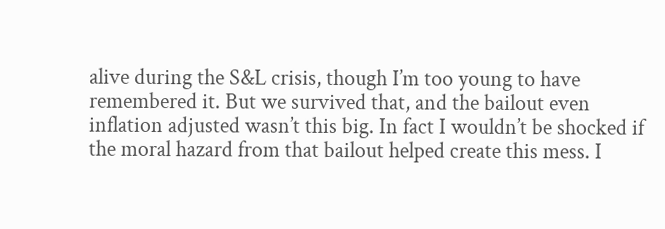alive during the S&L crisis, though I’m too young to have remembered it. But we survived that, and the bailout even inflation adjusted wasn’t this big. In fact I wouldn’t be shocked if the moral hazard from that bailout helped create this mess. I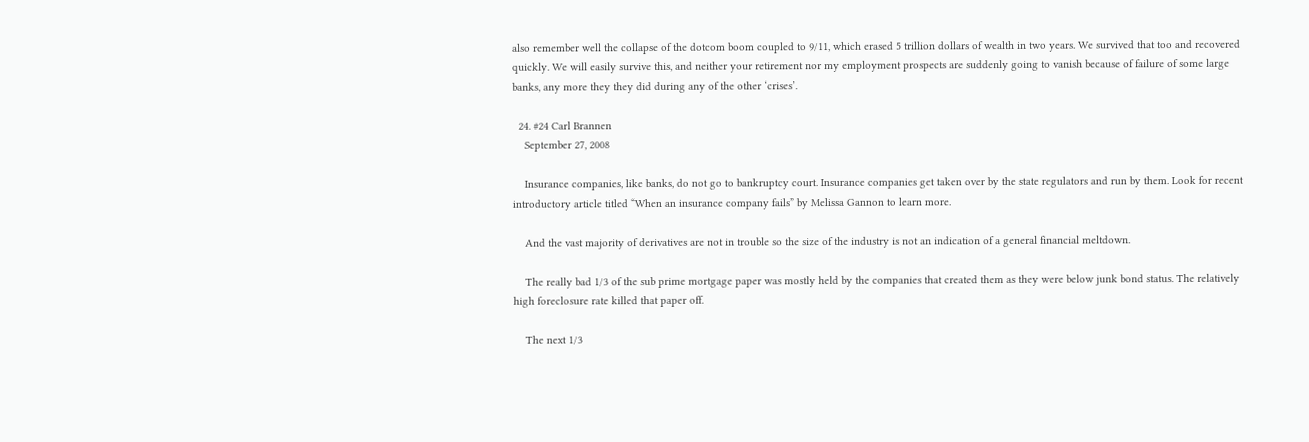also remember well the collapse of the dotcom boom coupled to 9/11, which erased 5 trillion dollars of wealth in two years. We survived that too and recovered quickly. We will easily survive this, and neither your retirement nor my employment prospects are suddenly going to vanish because of failure of some large banks, any more they they did during any of the other ‘crises’.

  24. #24 Carl Brannen
    September 27, 2008

    Insurance companies, like banks, do not go to bankruptcy court. Insurance companies get taken over by the state regulators and run by them. Look for recent introductory article titled “When an insurance company fails” by Melissa Gannon to learn more.

    And the vast majority of derivatives are not in trouble so the size of the industry is not an indication of a general financial meltdown.

    The really bad 1/3 of the sub prime mortgage paper was mostly held by the companies that created them as they were below junk bond status. The relatively high foreclosure rate killed that paper off.

    The next 1/3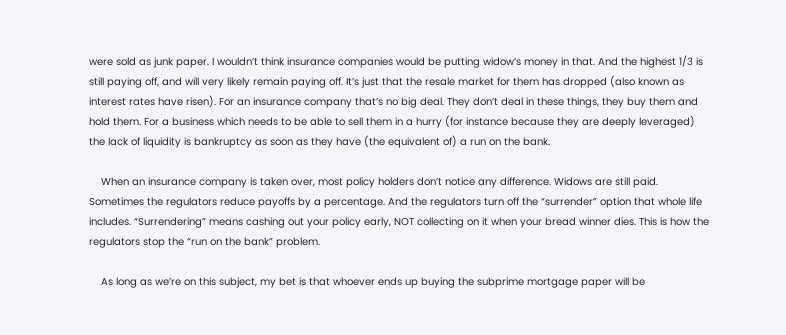were sold as junk paper. I wouldn’t think insurance companies would be putting widow’s money in that. And the highest 1/3 is still paying off, and will very likely remain paying off. It’s just that the resale market for them has dropped (also known as interest rates have risen). For an insurance company that’s no big deal. They don’t deal in these things, they buy them and hold them. For a business which needs to be able to sell them in a hurry (for instance because they are deeply leveraged) the lack of liquidity is bankruptcy as soon as they have (the equivalent of) a run on the bank.

    When an insurance company is taken over, most policy holders don’t notice any difference. Widows are still paid. Sometimes the regulators reduce payoffs by a percentage. And the regulators turn off the “surrender” option that whole life includes. “Surrendering” means cashing out your policy early, NOT collecting on it when your bread winner dies. This is how the regulators stop the “run on the bank” problem.

    As long as we’re on this subject, my bet is that whoever ends up buying the subprime mortgage paper will be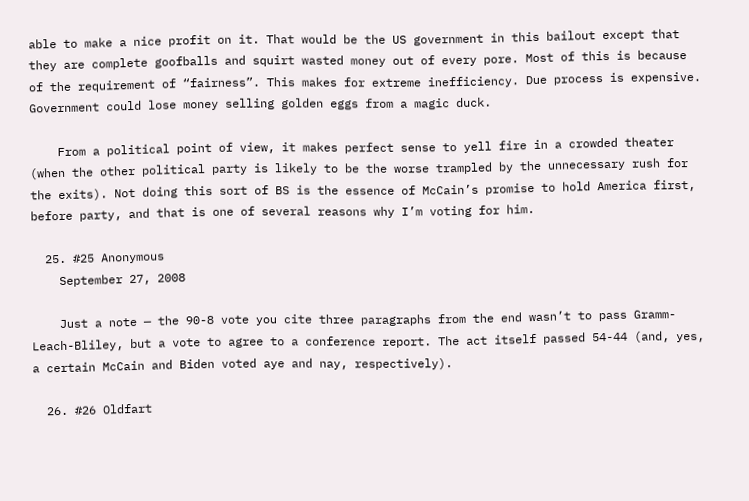able to make a nice profit on it. That would be the US government in this bailout except that they are complete goofballs and squirt wasted money out of every pore. Most of this is because of the requirement of “fairness”. This makes for extreme inefficiency. Due process is expensive. Government could lose money selling golden eggs from a magic duck.

    From a political point of view, it makes perfect sense to yell fire in a crowded theater (when the other political party is likely to be the worse trampled by the unnecessary rush for the exits). Not doing this sort of BS is the essence of McCain’s promise to hold America first, before party, and that is one of several reasons why I’m voting for him.

  25. #25 Anonymous
    September 27, 2008

    Just a note — the 90-8 vote you cite three paragraphs from the end wasn’t to pass Gramm-Leach-Bliley, but a vote to agree to a conference report. The act itself passed 54-44 (and, yes, a certain McCain and Biden voted aye and nay, respectively).

  26. #26 Oldfart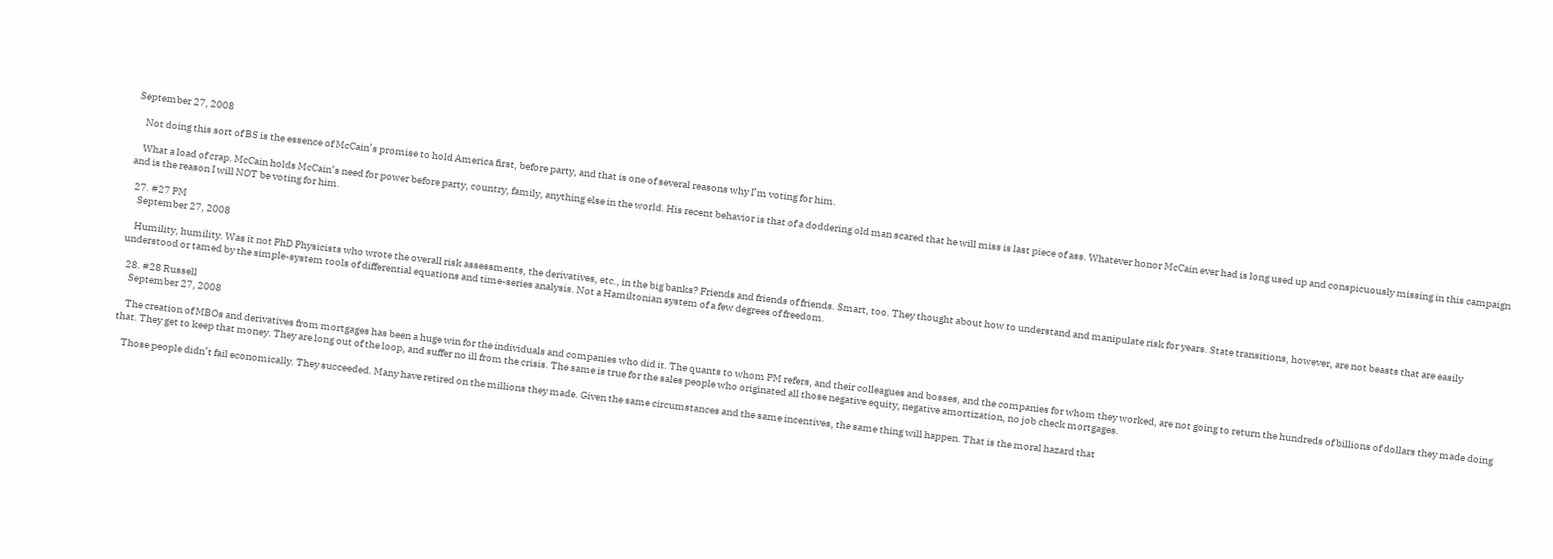September 27, 2008

    Not doing this sort of BS is the essence of McCain’s promise to hold America first, before party, and that is one of several reasons why I’m voting for him.

    What a load of crap. McCain holds McCain’s need for power before party, country, family, anything else in the world. His recent behavior is that of a doddering old man scared that he will miss is last piece of ass. Whatever honor McCain ever had is long used up and conspicuously missing in this campaign and is the reason I will NOT be voting for him.

  27. #27 PM
    September 27, 2008

    Humility, humility. Was it not PhD Physicists who wrote the overall risk assessments, the derivatives, etc., in the big banks? Friends and friends of friends. Smart, too. They thought about how to understand and manipulate risk for years. State transitions, however, are not beasts that are easily understood or tamed by the simple-system tools of differential equations and time-series analysis. Not a Hamiltonian system of a few degrees of freedom.

  28. #28 Russell
    September 27, 2008

    The creation of MBOs and derivatives from mortgages has been a huge win for the individuals and companies who did it. The quants to whom PM refers, and their colleagues and bosses, and the companies for whom they worked, are not going to return the hundreds of billions of dollars they made doing that. They get to keep that money. They are long out of the loop, and suffer no ill from the crisis. The same is true for the sales people who originated all those negative equity, negative amortization, no job check mortgages.

    Those people didn’t fail economically. They succeeded. Many have retired on the millions they made. Given the same circumstances and the same incentives, the same thing will happen. That is the moral hazard that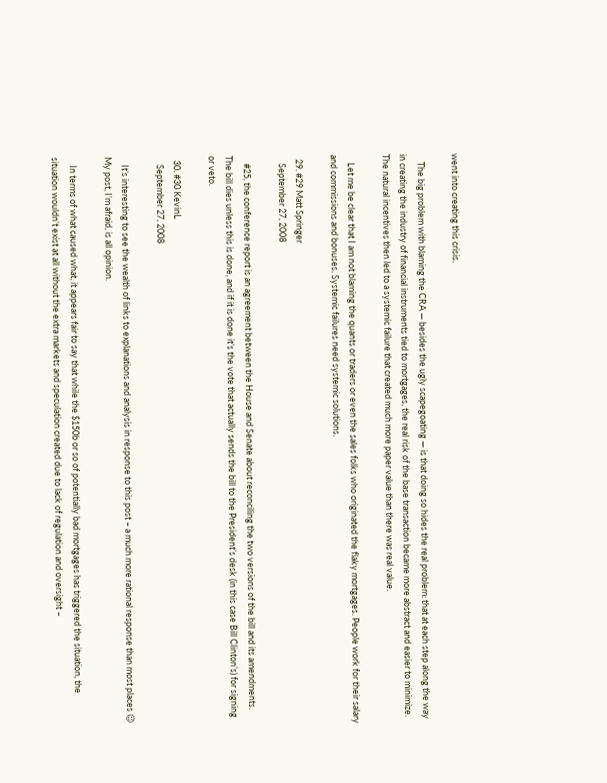went into creating this crisis.

    The big problem with blaming the CRA — besides the ugly scapegoating — is that doing so hides the real problem: that at each step along the way in creating the industry of financial instruments tied to mortgages, the real risk of the base transaction became more abstract and easier to minimize. The natural incentives then led to a systemic failure that created much more paper value than there was real value.

    Let me be clear that I am not blaming the quants or traders or even the sales folks who originated the flaky mortgages. People work for their salary and commissions and bonuses. Systemic failures need systemic solutions.

  29. #29 Matt Springer
    September 27, 2008

    #25, the conference report is an agreement between the House and Senate about reconciling the two versions of the bill and its amendments. The bill dies unless this is done, and if it is done it’s the vote that actually sends the bill to the President’s desk (in this case Bill Clinton’s) for signing or veto.

  30. #30 KevinL
    September 27, 2008

    It’s interesting to see the wealth of links to explanations and analysis in response to this post – a much more rational response than most places 😉 My post, I’m afraid, is all opinion.

    In terms of what caused what, it appears fair to say that while the $150b or so of potentially bad mortgages has triggered the situation, the situation wouldn’t exist at all without the extra markets and speculation created due to lack of regulation and oversight –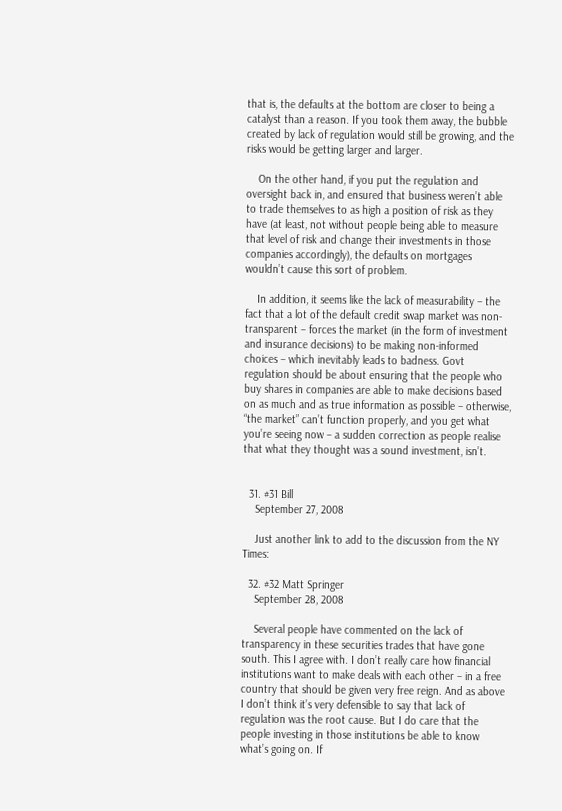that is, the defaults at the bottom are closer to being a catalyst than a reason. If you took them away, the bubble created by lack of regulation would still be growing, and the risks would be getting larger and larger.

    On the other hand, if you put the regulation and oversight back in, and ensured that business weren’t able to trade themselves to as high a position of risk as they have (at least, not without people being able to measure that level of risk and change their investments in those companies accordingly), the defaults on mortgages wouldn’t cause this sort of problem.

    In addition, it seems like the lack of measurability – the fact that a lot of the default credit swap market was non-transparent – forces the market (in the form of investment and insurance decisions) to be making non-informed choices – which inevitably leads to badness. Govt regulation should be about ensuring that the people who buy shares in companies are able to make decisions based on as much and as true information as possible – otherwise, “the market” can’t function properly, and you get what you’re seeing now – a sudden correction as people realise that what they thought was a sound investment, isn’t.


  31. #31 Bill
    September 27, 2008

    Just another link to add to the discussion from the NY Times:

  32. #32 Matt Springer
    September 28, 2008

    Several people have commented on the lack of transparency in these securities trades that have gone south. This I agree with. I don’t really care how financial institutions want to make deals with each other – in a free country that should be given very free reign. And as above I don’t think it’s very defensible to say that lack of regulation was the root cause. But I do care that the people investing in those institutions be able to know what’s going on. If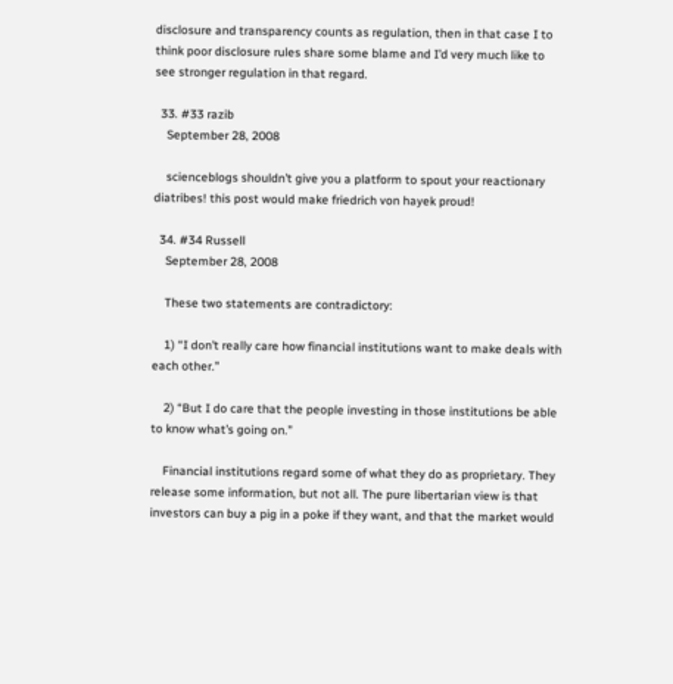disclosure and transparency counts as regulation, then in that case I to think poor disclosure rules share some blame and I’d very much like to see stronger regulation in that regard.

  33. #33 razib
    September 28, 2008

    scienceblogs shouldn’t give you a platform to spout your reactionary diatribes! this post would make friedrich von hayek proud!

  34. #34 Russell
    September 28, 2008

    These two statements are contradictory:

    1) “I don’t really care how financial institutions want to make deals with each other.”

    2) “But I do care that the people investing in those institutions be able to know what’s going on.”

    Financial institutions regard some of what they do as proprietary. They release some information, but not all. The pure libertarian view is that investors can buy a pig in a poke if they want, and that the market would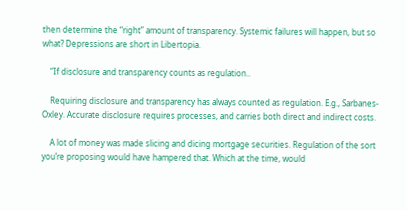then determine the “right” amount of transparency. Systemic failures will happen, but so what? Depressions are short in Libertopia.

    “If disclosure and transparency counts as regulation..

    Requiring disclosure and transparency has always counted as regulation. E.g., Sarbanes-Oxley. Accurate disclosure requires processes, and carries both direct and indirect costs.

    A lot of money was made slicing and dicing mortgage securities. Regulation of the sort you’re proposing would have hampered that. Which at the time, would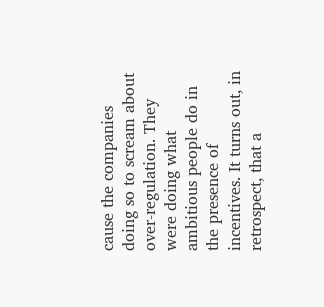cause the companies doing so to scream about over-regulation. They were doing what ambitious people do in the presence of incentives. It turns out, in retrospect, that a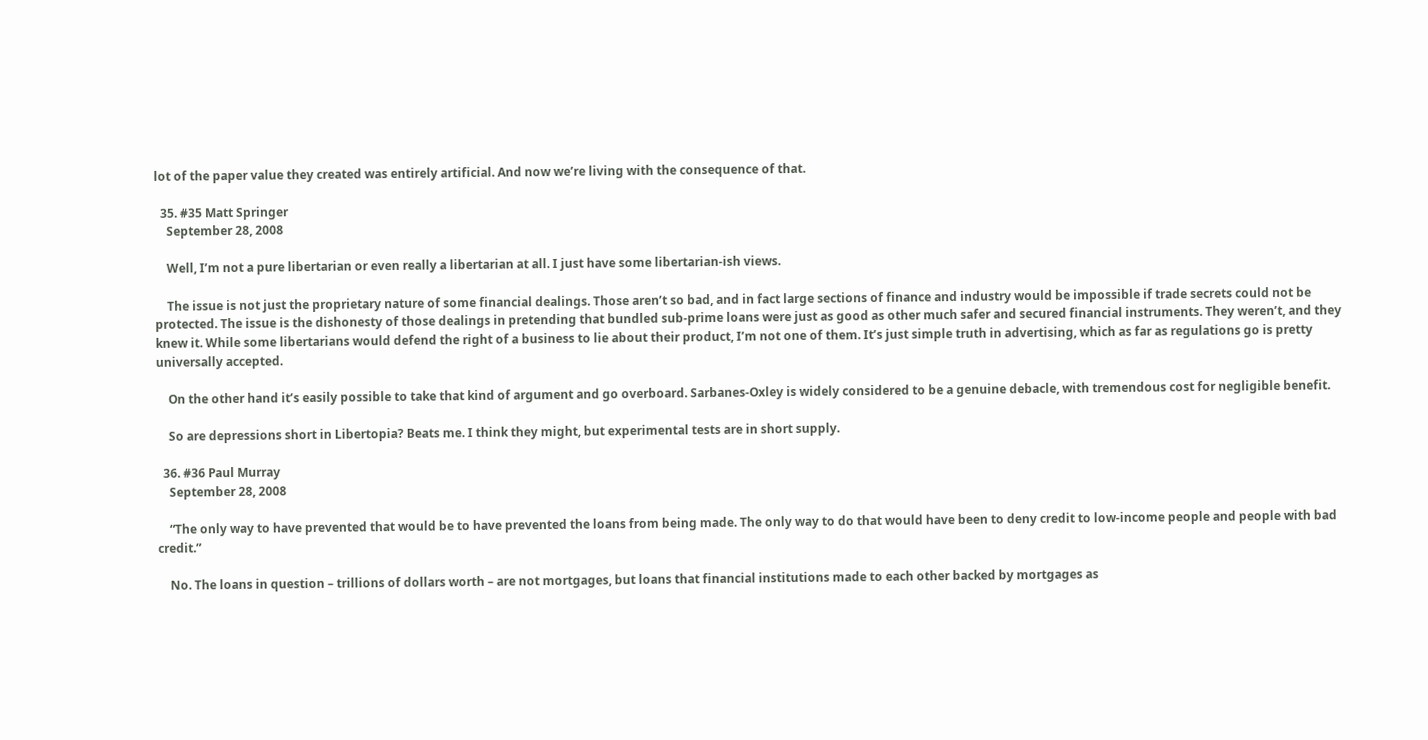lot of the paper value they created was entirely artificial. And now we’re living with the consequence of that.

  35. #35 Matt Springer
    September 28, 2008

    Well, I’m not a pure libertarian or even really a libertarian at all. I just have some libertarian-ish views.

    The issue is not just the proprietary nature of some financial dealings. Those aren’t so bad, and in fact large sections of finance and industry would be impossible if trade secrets could not be protected. The issue is the dishonesty of those dealings in pretending that bundled sub-prime loans were just as good as other much safer and secured financial instruments. They weren’t, and they knew it. While some libertarians would defend the right of a business to lie about their product, I’m not one of them. It’s just simple truth in advertising, which as far as regulations go is pretty universally accepted.

    On the other hand it’s easily possible to take that kind of argument and go overboard. Sarbanes-Oxley is widely considered to be a genuine debacle, with tremendous cost for negligible benefit.

    So are depressions short in Libertopia? Beats me. I think they might, but experimental tests are in short supply.

  36. #36 Paul Murray
    September 28, 2008

    “The only way to have prevented that would be to have prevented the loans from being made. The only way to do that would have been to deny credit to low-income people and people with bad credit.”

    No. The loans in question – trillions of dollars worth – are not mortgages, but loans that financial institutions made to each other backed by mortgages as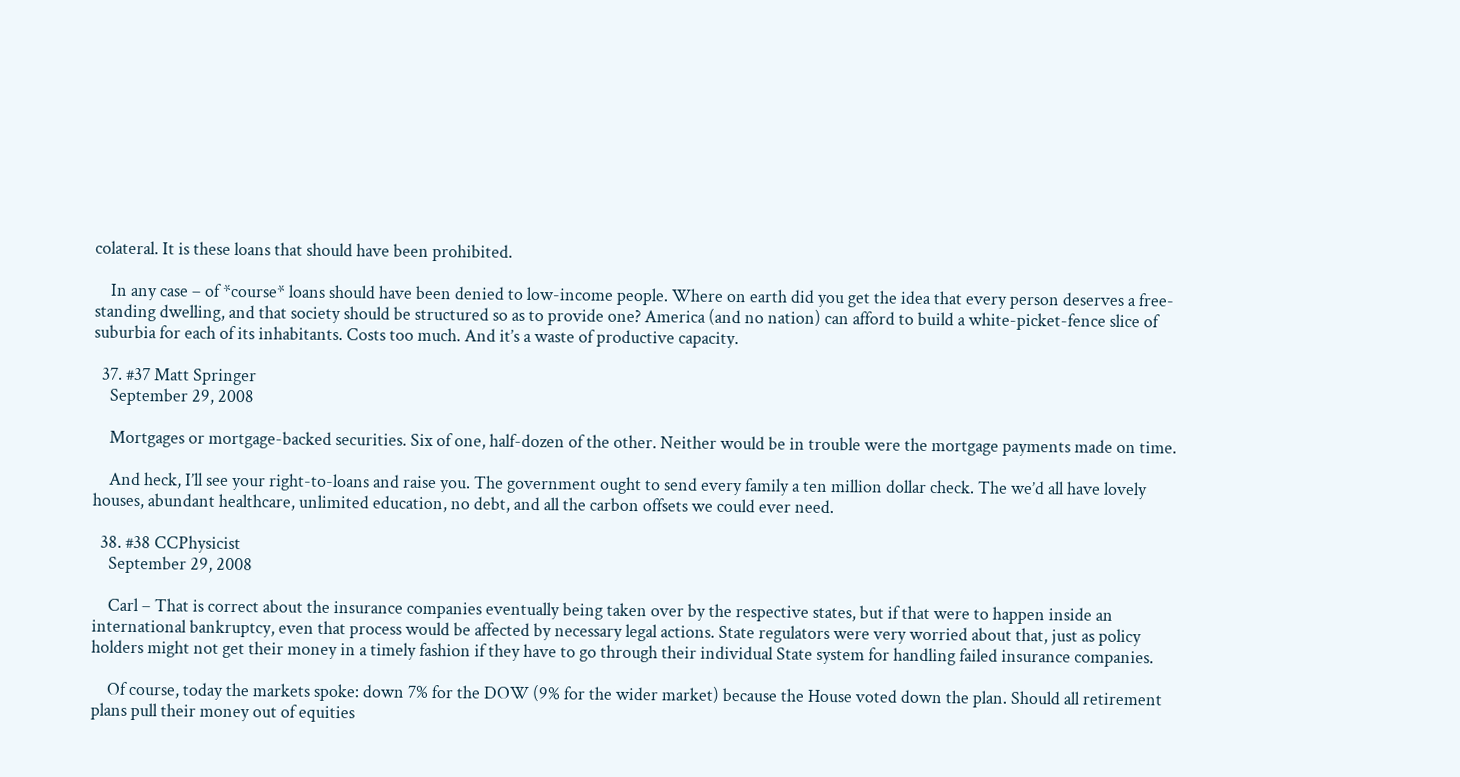colateral. It is these loans that should have been prohibited.

    In any case – of *course* loans should have been denied to low-income people. Where on earth did you get the idea that every person deserves a free-standing dwelling, and that society should be structured so as to provide one? America (and no nation) can afford to build a white-picket-fence slice of suburbia for each of its inhabitants. Costs too much. And it’s a waste of productive capacity.

  37. #37 Matt Springer
    September 29, 2008

    Mortgages or mortgage-backed securities. Six of one, half-dozen of the other. Neither would be in trouble were the mortgage payments made on time.

    And heck, I’ll see your right-to-loans and raise you. The government ought to send every family a ten million dollar check. The we’d all have lovely houses, abundant healthcare, unlimited education, no debt, and all the carbon offsets we could ever need.

  38. #38 CCPhysicist
    September 29, 2008

    Carl – That is correct about the insurance companies eventually being taken over by the respective states, but if that were to happen inside an international bankruptcy, even that process would be affected by necessary legal actions. State regulators were very worried about that, just as policy holders might not get their money in a timely fashion if they have to go through their individual State system for handling failed insurance companies.

    Of course, today the markets spoke: down 7% for the DOW (9% for the wider market) because the House voted down the plan. Should all retirement plans pull their money out of equities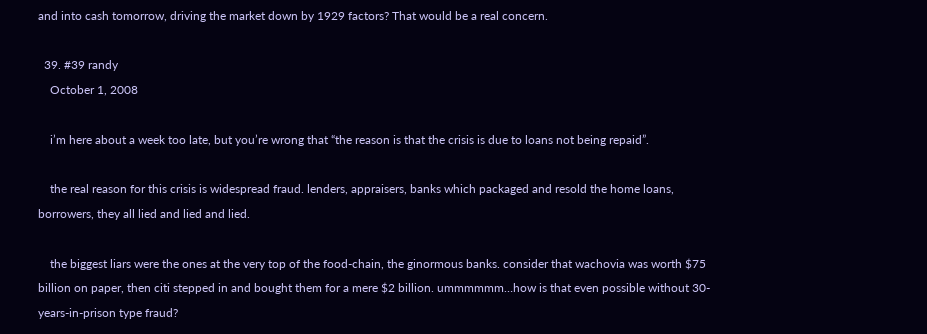and into cash tomorrow, driving the market down by 1929 factors? That would be a real concern.

  39. #39 randy
    October 1, 2008

    i’m here about a week too late, but you’re wrong that “the reason is that the crisis is due to loans not being repaid”.

    the real reason for this crisis is widespread fraud. lenders, appraisers, banks which packaged and resold the home loans, borrowers, they all lied and lied and lied.

    the biggest liars were the ones at the very top of the food-chain, the ginormous banks. consider that wachovia was worth $75 billion on paper, then citi stepped in and bought them for a mere $2 billion. ummmmmm…how is that even possible without 30-years-in-prison type fraud?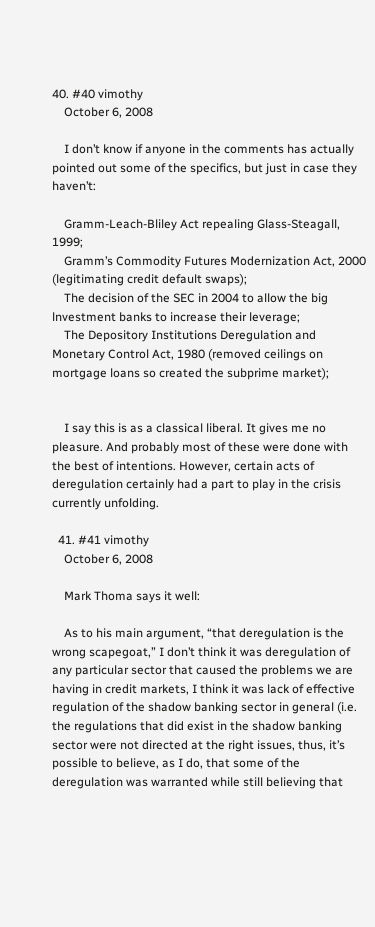40. #40 vimothy
    October 6, 2008

    I don’t know if anyone in the comments has actually pointed out some of the specifics, but just in case they haven’t:

    Gramm-Leach-Bliley Act repealing Glass-Steagall, 1999;
    Gramm’s Commodity Futures Modernization Act, 2000 (legitimating credit default swaps);
    The decision of the SEC in 2004 to allow the big lnvestment banks to increase their leverage;
    The Depository Institutions Deregulation and Monetary Control Act, 1980 (removed ceilings on mortgage loans so created the subprime market);


    I say this is as a classical liberal. It gives me no pleasure. And probably most of these were done with the best of intentions. However, certain acts of deregulation certainly had a part to play in the crisis currently unfolding.

  41. #41 vimothy
    October 6, 2008

    Mark Thoma says it well:

    As to his main argument, “that deregulation is the wrong scapegoat,” I don’t think it was deregulation of any particular sector that caused the problems we are having in credit markets, I think it was lack of effective regulation of the shadow banking sector in general (i.e. the regulations that did exist in the shadow banking sector were not directed at the right issues, thus, it’s possible to believe, as I do, that some of the deregulation was warranted while still believing that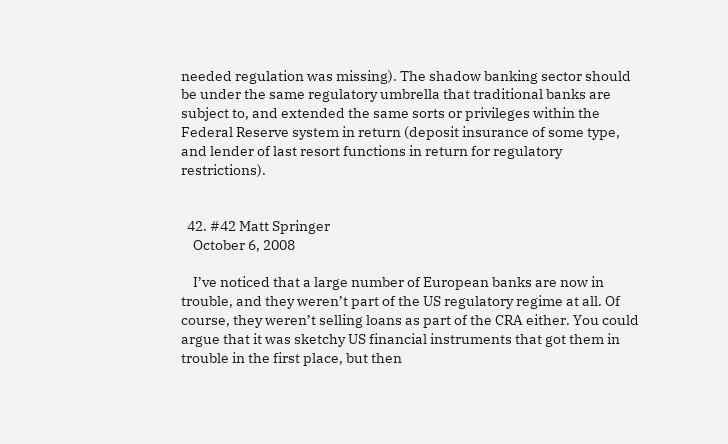needed regulation was missing). The shadow banking sector should be under the same regulatory umbrella that traditional banks are subject to, and extended the same sorts or privileges within the Federal Reserve system in return (deposit insurance of some type, and lender of last resort functions in return for regulatory restrictions).


  42. #42 Matt Springer
    October 6, 2008

    I’ve noticed that a large number of European banks are now in trouble, and they weren’t part of the US regulatory regime at all. Of course, they weren’t selling loans as part of the CRA either. You could argue that it was sketchy US financial instruments that got them in trouble in the first place, but then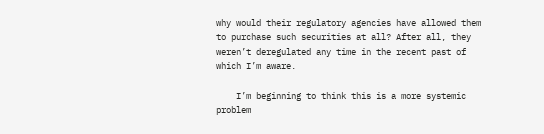why would their regulatory agencies have allowed them to purchase such securities at all? After all, they weren’t deregulated any time in the recent past of which I’m aware.

    I’m beginning to think this is a more systemic problem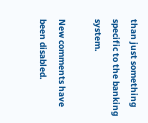than just something specific to the banking system.

New comments have been disabled.